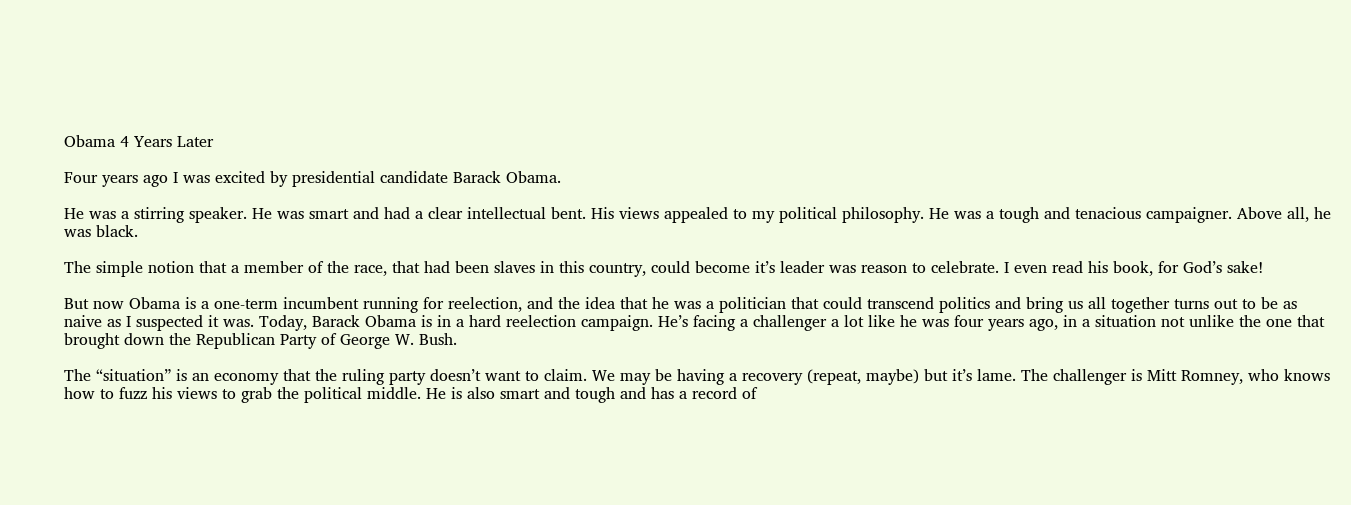Obama 4 Years Later

Four years ago I was excited by presidential candidate Barack Obama.

He was a stirring speaker. He was smart and had a clear intellectual bent. His views appealed to my political philosophy. He was a tough and tenacious campaigner. Above all, he was black.

The simple notion that a member of the race, that had been slaves in this country, could become it’s leader was reason to celebrate. I even read his book, for God’s sake!

But now Obama is a one-term incumbent running for reelection, and the idea that he was a politician that could transcend politics and bring us all together turns out to be as naive as I suspected it was. Today, Barack Obama is in a hard reelection campaign. He’s facing a challenger a lot like he was four years ago, in a situation not unlike the one that brought down the Republican Party of George W. Bush.

The “situation” is an economy that the ruling party doesn’t want to claim. We may be having a recovery (repeat, maybe) but it’s lame. The challenger is Mitt Romney, who knows how to fuzz his views to grab the political middle. He is also smart and tough and has a record of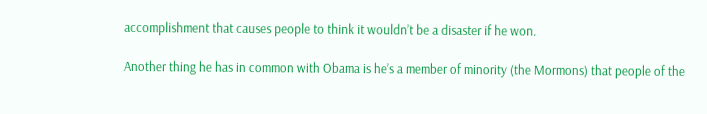accomplishment that causes people to think it wouldn’t be a disaster if he won.

Another thing he has in common with Obama is he’s a member of minority (the Mormons) that people of the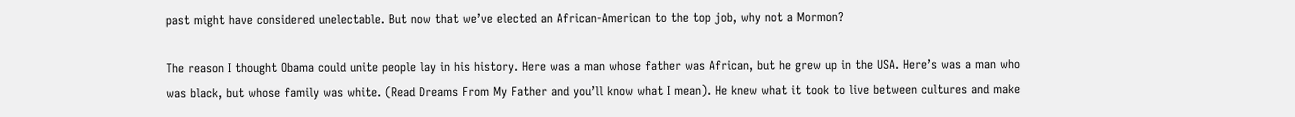past might have considered unelectable. But now that we’ve elected an African-American to the top job, why not a Mormon?

The reason I thought Obama could unite people lay in his history. Here was a man whose father was African, but he grew up in the USA. Here’s was a man who was black, but whose family was white. (Read Dreams From My Father and you’ll know what I mean). He knew what it took to live between cultures and make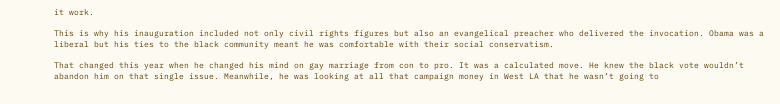it work.

This is why his inauguration included not only civil rights figures but also an evangelical preacher who delivered the invocation. Obama was a liberal but his ties to the black community meant he was comfortable with their social conservatism.

That changed this year when he changed his mind on gay marriage from con to pro. It was a calculated move. He knew the black vote wouldn’t abandon him on that single issue. Meanwhile, he was looking at all that campaign money in West LA that he wasn’t going to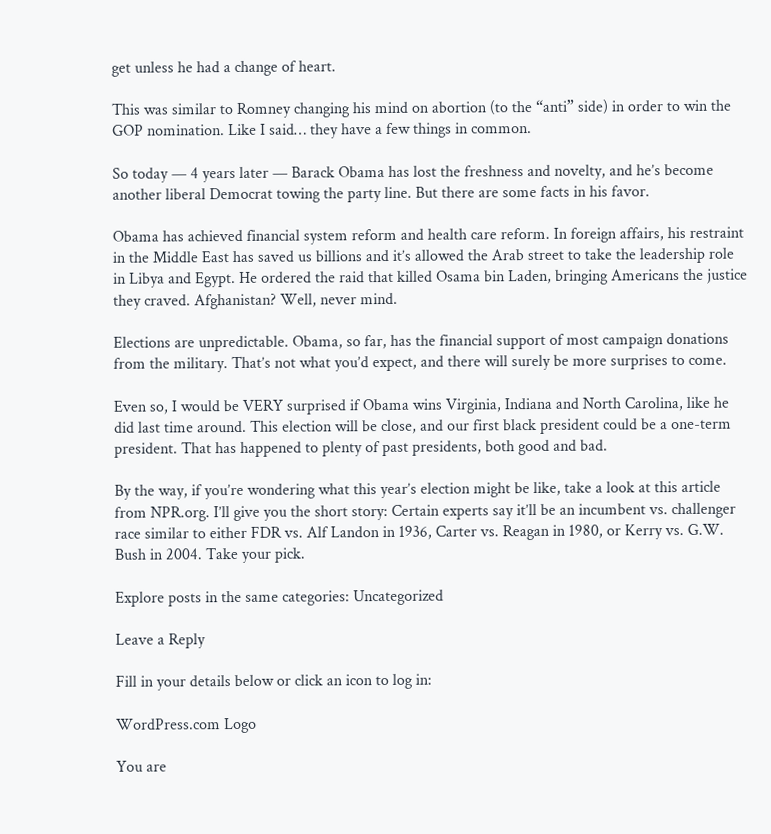get unless he had a change of heart.

This was similar to Romney changing his mind on abortion (to the “anti” side) in order to win the GOP nomination. Like I said… they have a few things in common.

So today — 4 years later — Barack Obama has lost the freshness and novelty, and he’s become another liberal Democrat towing the party line. But there are some facts in his favor.

Obama has achieved financial system reform and health care reform. In foreign affairs, his restraint in the Middle East has saved us billions and it’s allowed the Arab street to take the leadership role in Libya and Egypt. He ordered the raid that killed Osama bin Laden, bringing Americans the justice they craved. Afghanistan? Well, never mind.

Elections are unpredictable. Obama, so far, has the financial support of most campaign donations from the military. That’s not what you’d expect, and there will surely be more surprises to come.

Even so, I would be VERY surprised if Obama wins Virginia, Indiana and North Carolina, like he did last time around. This election will be close, and our first black president could be a one-term president. That has happened to plenty of past presidents, both good and bad.

By the way, if you’re wondering what this year’s election might be like, take a look at this article from NPR.org. I’ll give you the short story: Certain experts say it’ll be an incumbent vs. challenger race similar to either FDR vs. Alf Landon in 1936, Carter vs. Reagan in 1980, or Kerry vs. G.W. Bush in 2004. Take your pick.

Explore posts in the same categories: Uncategorized

Leave a Reply

Fill in your details below or click an icon to log in:

WordPress.com Logo

You are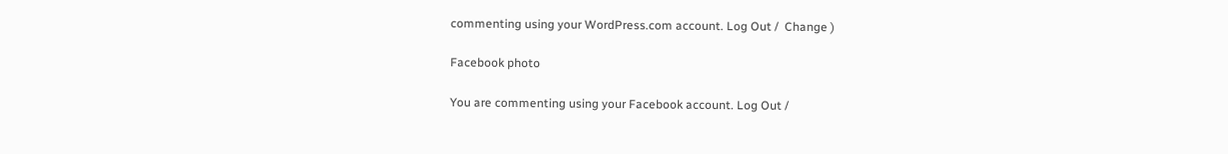commenting using your WordPress.com account. Log Out /  Change )

Facebook photo

You are commenting using your Facebook account. Log Out /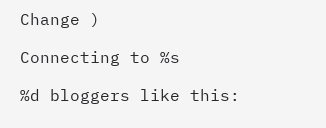Change )

Connecting to %s

%d bloggers like this: